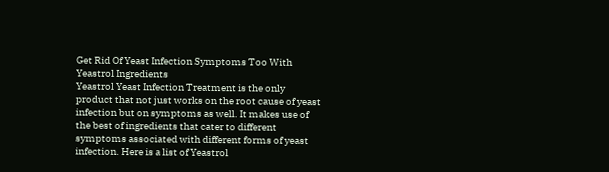Get Rid Of Yeast Infection Symptoms Too With Yeastrol Ingredients
Yeastrol Yeast Infection Treatment is the only product that not just works on the root cause of yeast infection but on symptoms as well. It makes use of the best of ingredients that cater to different symptoms associated with different forms of yeast infection. Here is a list of Yeastrol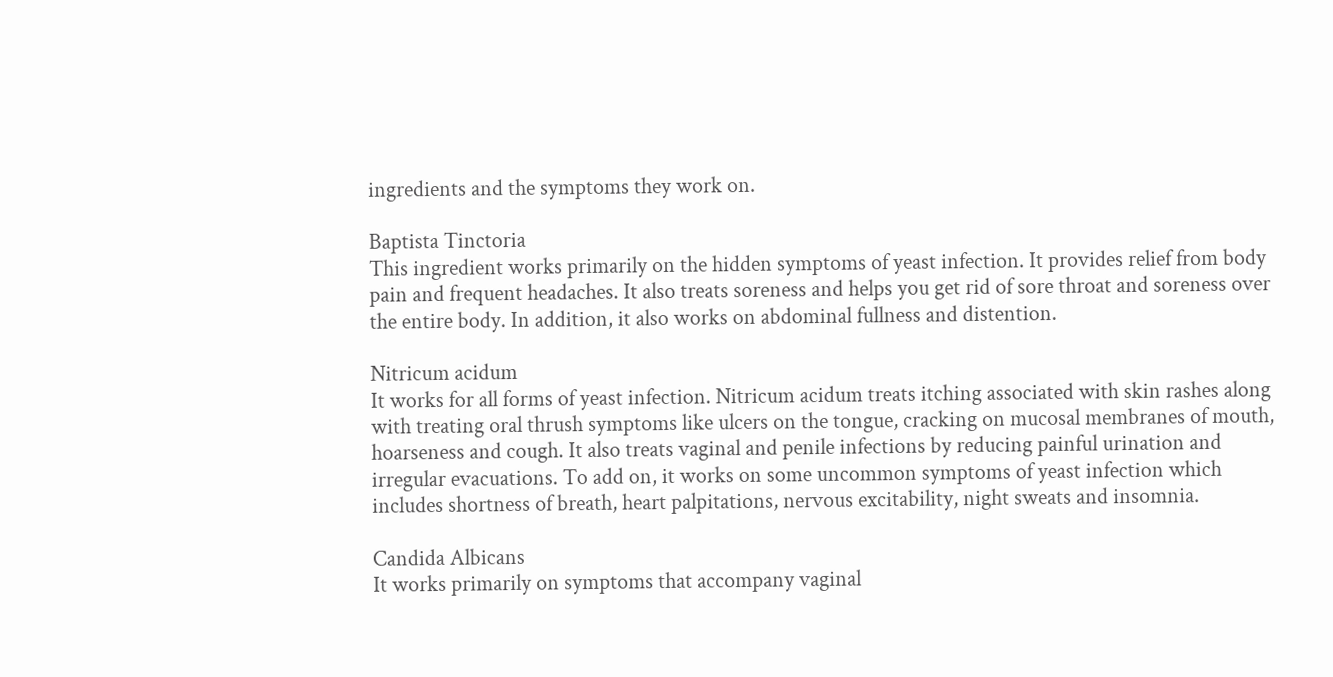ingredients and the symptoms they work on.

Baptista Tinctoria
This ingredient works primarily on the hidden symptoms of yeast infection. It provides relief from body pain and frequent headaches. It also treats soreness and helps you get rid of sore throat and soreness over the entire body. In addition, it also works on abdominal fullness and distention.

Nitricum acidum
It works for all forms of yeast infection. Nitricum acidum treats itching associated with skin rashes along with treating oral thrush symptoms like ulcers on the tongue, cracking on mucosal membranes of mouth, hoarseness and cough. It also treats vaginal and penile infections by reducing painful urination and irregular evacuations. To add on, it works on some uncommon symptoms of yeast infection which includes shortness of breath, heart palpitations, nervous excitability, night sweats and insomnia.

Candida Albicans
It works primarily on symptoms that accompany vaginal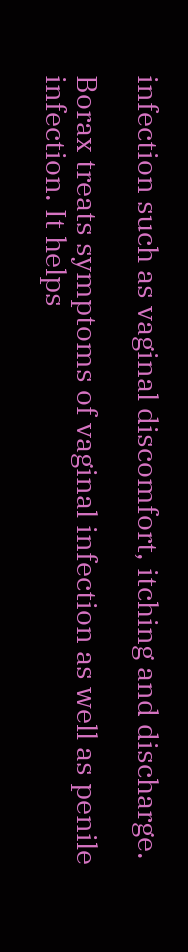infection such as vaginal discomfort, itching and discharge.

Borax treats symptoms of vaginal infection as well as penile infection. It helps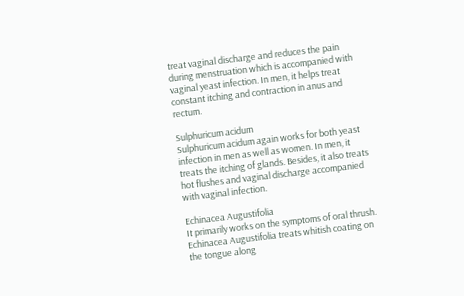treat vaginal discharge and reduces the pain during menstruation which is accompanied with vaginal yeast infection. In men, it helps treat constant itching and contraction in anus and rectum.

Sulphuricum acidum
Sulphuricum acidum again works for both yeast infection in men as well as women. In men, it treats the itching of glands. Besides, it also treats hot flushes and vaginal discharge accompanied with vaginal infection.

Echinacea Augustifolia
It primarily works on the symptoms of oral thrush. Echinacea Augustifolia treats whitish coating on the tongue along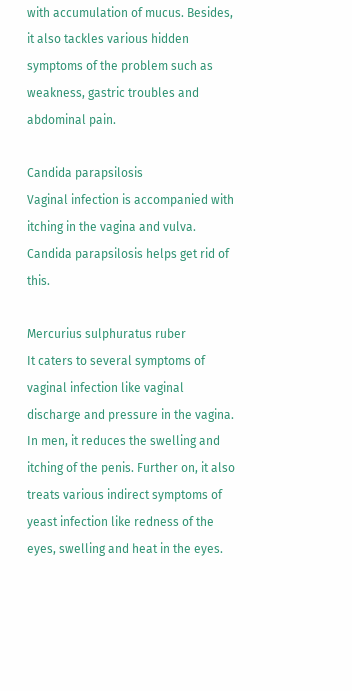with accumulation of mucus. Besides, it also tackles various hidden symptoms of the problem such as weakness, gastric troubles and abdominal pain.

Candida parapsilosis
Vaginal infection is accompanied with itching in the vagina and vulva. Candida parapsilosis helps get rid of this.

Mercurius sulphuratus ruber
It caters to several symptoms of vaginal infection like vaginal discharge and pressure in the vagina. In men, it reduces the swelling and itching of the penis. Further on, it also treats various indirect symptoms of yeast infection like redness of the eyes, swelling and heat in the eyes.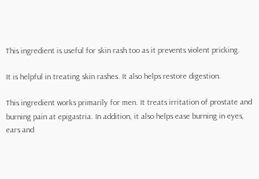This ingredient is useful for skin rash too as it prevents violent pricking.

It is helpful in treating skin rashes. It also helps restore digestion.

This ingredient works primarily for men. It treats irritation of prostate and burning pain at epigastria. In addition, it also helps ease burning in eyes, ears and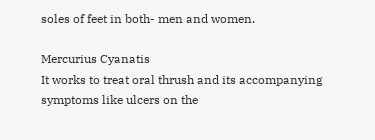soles of feet in both- men and women.

Mercurius Cyanatis
It works to treat oral thrush and its accompanying symptoms like ulcers on the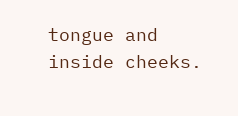tongue and inside cheeks.